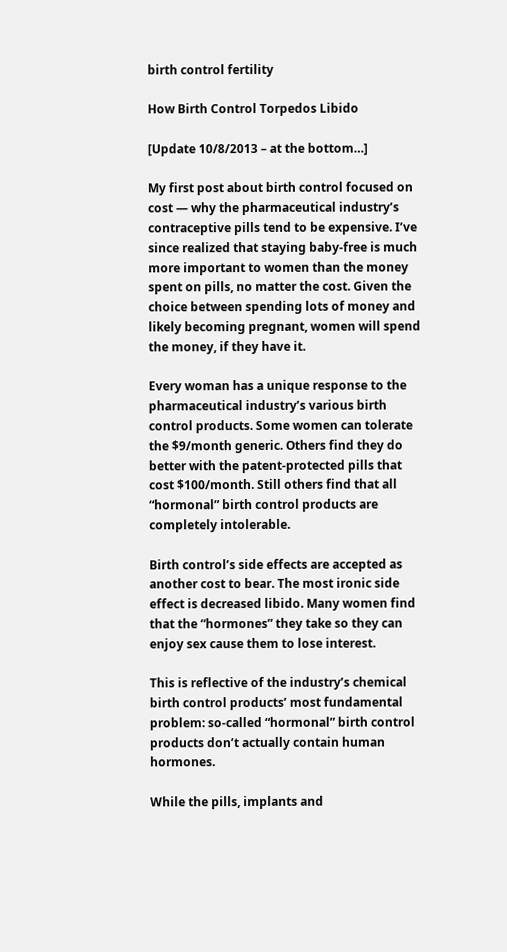birth control fertility

How Birth Control Torpedos Libido

[Update 10/8/2013 – at the bottom…]

My first post about birth control focused on cost — why the pharmaceutical industry’s contraceptive pills tend to be expensive. I’ve since realized that staying baby-free is much more important to women than the money spent on pills, no matter the cost. Given the choice between spending lots of money and likely becoming pregnant, women will spend the money, if they have it.

Every woman has a unique response to the pharmaceutical industry’s various birth control products. Some women can tolerate the $9/month generic. Others find they do better with the patent-protected pills that cost $100/month. Still others find that all “hormonal” birth control products are completely intolerable.

Birth control’s side effects are accepted as another cost to bear. The most ironic side effect is decreased libido. Many women find that the “hormones” they take so they can enjoy sex cause them to lose interest.

This is reflective of the industry’s chemical birth control products’ most fundamental problem: so-called “hormonal” birth control products don’t actually contain human hormones.

While the pills, implants and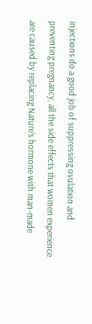injections do a good job of suppressing ovulation and preventing pregnancy, all the side effects that women experience are caused by replacing Nature’s hormone with man-made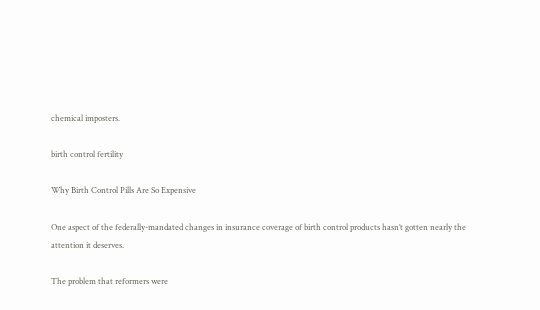chemical imposters.

birth control fertility

Why Birth Control Pills Are So Expensive

One aspect of the federally-mandated changes in insurance coverage of birth control products hasn’t gotten nearly the attention it deserves.

The problem that reformers were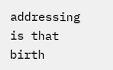addressing is that birth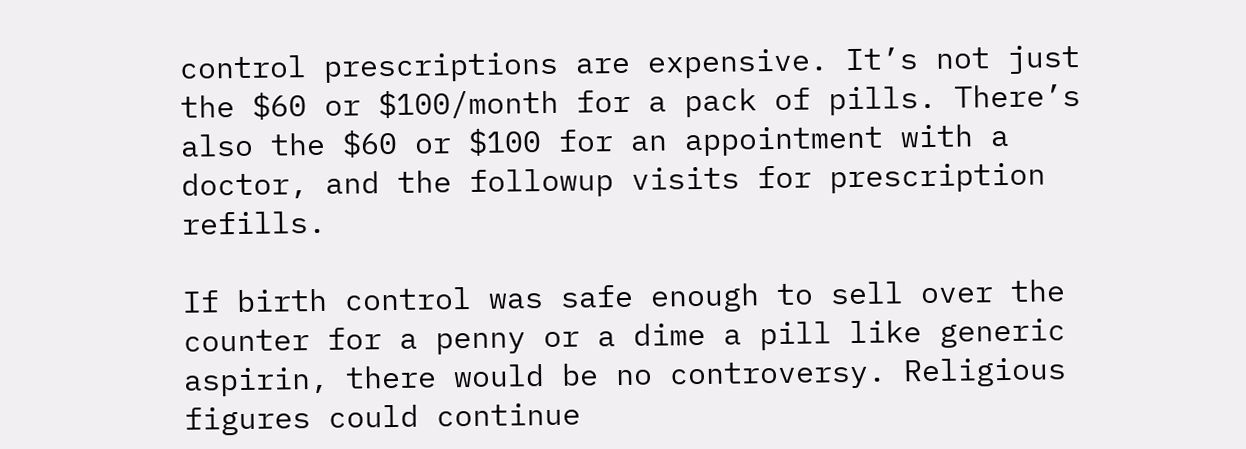control prescriptions are expensive. It’s not just the $60 or $100/month for a pack of pills. There’s also the $60 or $100 for an appointment with a doctor, and the followup visits for prescription refills.

If birth control was safe enough to sell over the counter for a penny or a dime a pill like generic aspirin, there would be no controversy. Religious figures could continue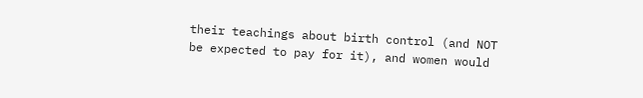their teachings about birth control (and NOT be expected to pay for it), and women would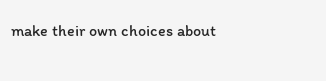make their own choices about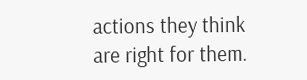actions they think are right for them.